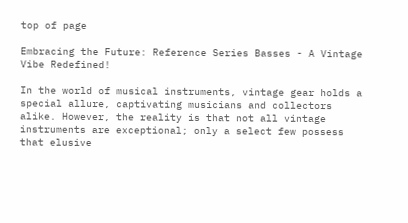top of page

Embracing the Future: Reference Series Basses - A Vintage Vibe Redefined!

In the world of musical instruments, vintage gear holds a special allure, captivating musicians and collectors alike. However, the reality is that not all vintage instruments are exceptional; only a select few possess that elusive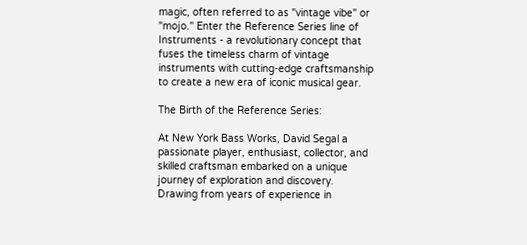magic, often referred to as "vintage vibe" or "mojo." Enter the Reference Series line of Instruments - a revolutionary concept that fuses the timeless charm of vintage instruments with cutting-edge craftsmanship to create a new era of iconic musical gear.

The Birth of the Reference Series:

At New York Bass Works, David Segal a passionate player, enthusiast, collector, and skilled craftsman embarked on a unique journey of exploration and discovery. Drawing from years of experience in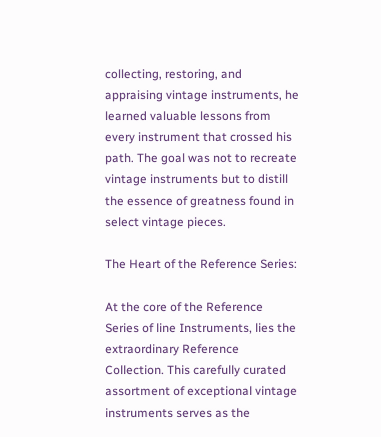collecting, restoring, and appraising vintage instruments, he learned valuable lessons from every instrument that crossed his path. The goal was not to recreate vintage instruments but to distill the essence of greatness found in select vintage pieces.

The Heart of the Reference Series:

At the core of the Reference Series of line Instruments, lies the extraordinary Reference Collection. This carefully curated assortment of exceptional vintage instruments serves as the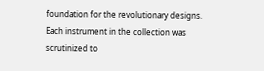foundation for the revolutionary designs. Each instrument in the collection was scrutinized to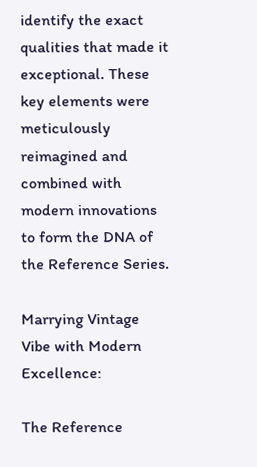identify the exact qualities that made it exceptional. These key elements were meticulously reimagined and combined with modern innovations to form the DNA of the Reference Series.

Marrying Vintage Vibe with Modern Excellence:

The Reference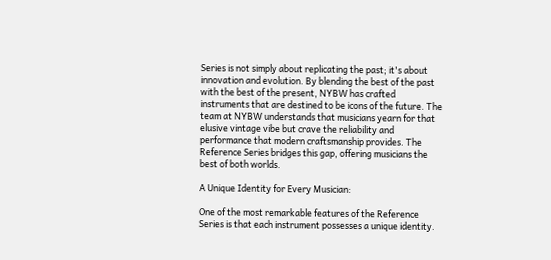Series is not simply about replicating the past; it's about innovation and evolution. By blending the best of the past with the best of the present, NYBW has crafted instruments that are destined to be icons of the future. The team at NYBW understands that musicians yearn for that elusive vintage vibe but crave the reliability and performance that modern craftsmanship provides. The Reference Series bridges this gap, offering musicians the best of both worlds.

A Unique Identity for Every Musician:

One of the most remarkable features of the Reference Series is that each instrument possesses a unique identity.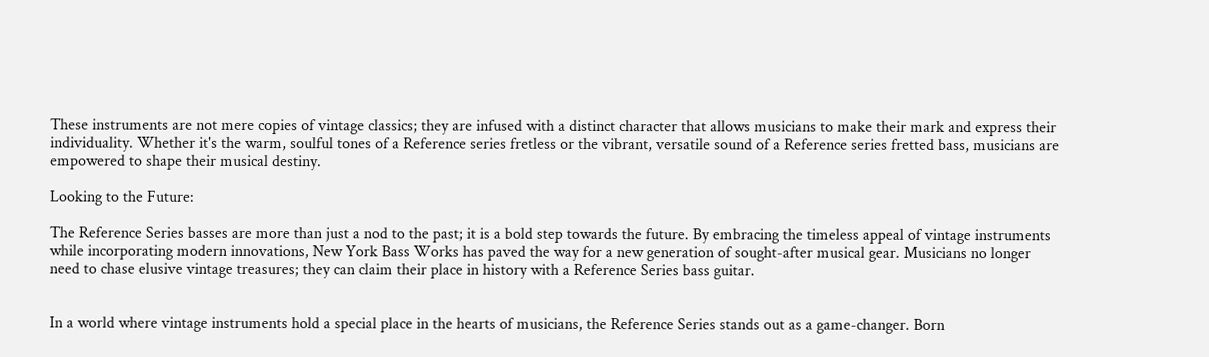These instruments are not mere copies of vintage classics; they are infused with a distinct character that allows musicians to make their mark and express their individuality. Whether it's the warm, soulful tones of a Reference series fretless or the vibrant, versatile sound of a Reference series fretted bass, musicians are empowered to shape their musical destiny.

Looking to the Future:

The Reference Series basses are more than just a nod to the past; it is a bold step towards the future. By embracing the timeless appeal of vintage instruments while incorporating modern innovations, New York Bass Works has paved the way for a new generation of sought-after musical gear. Musicians no longer need to chase elusive vintage treasures; they can claim their place in history with a Reference Series bass guitar.


In a world where vintage instruments hold a special place in the hearts of musicians, the Reference Series stands out as a game-changer. Born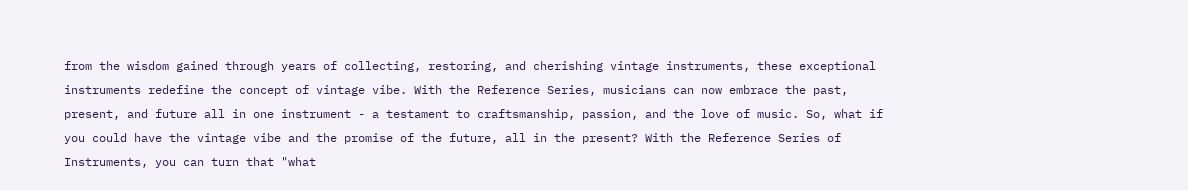from the wisdom gained through years of collecting, restoring, and cherishing vintage instruments, these exceptional instruments redefine the concept of vintage vibe. With the Reference Series, musicians can now embrace the past, present, and future all in one instrument - a testament to craftsmanship, passion, and the love of music. So, what if you could have the vintage vibe and the promise of the future, all in the present? With the Reference Series of Instruments, you can turn that "what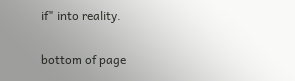if" into reality.

bottom of page